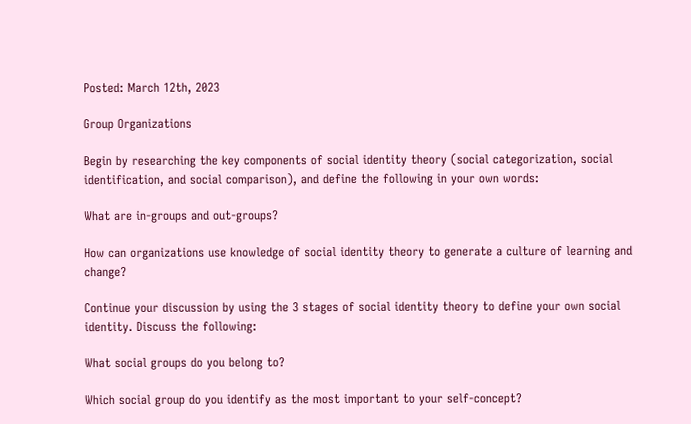Posted: March 12th, 2023

Group Organizations

Begin by researching the key components of social identity theory (social categorization, social identification, and social comparison), and define the following in your own words:

What are in-groups and out-groups?

How can organizations use knowledge of social identity theory to generate a culture of learning and change?

Continue your discussion by using the 3 stages of social identity theory to define your own social identity. Discuss the following:

What social groups do you belong to?

Which social group do you identify as the most important to your self-concept?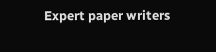Expert paper writers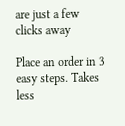are just a few clicks away

Place an order in 3 easy steps. Takes less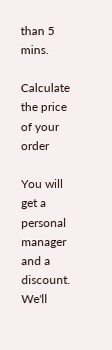than 5 mins.

Calculate the price of your order

You will get a personal manager and a discount.
We'll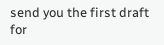send you the first draft for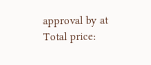approval by at
Total price: